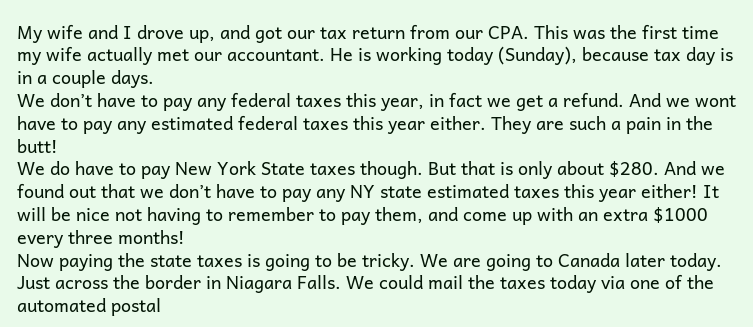My wife and I drove up, and got our tax return from our CPA. This was the first time my wife actually met our accountant. He is working today (Sunday), because tax day is in a couple days.
We don’t have to pay any federal taxes this year, in fact we get a refund. And we wont have to pay any estimated federal taxes this year either. They are such a pain in the butt!
We do have to pay New York State taxes though. But that is only about $280. And we found out that we don’t have to pay any NY state estimated taxes this year either! It will be nice not having to remember to pay them, and come up with an extra $1000 every three months!
Now paying the state taxes is going to be tricky. We are going to Canada later today. Just across the border in Niagara Falls. We could mail the taxes today via one of the automated postal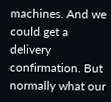machines. And we could get a delivery confirmation. But normally what our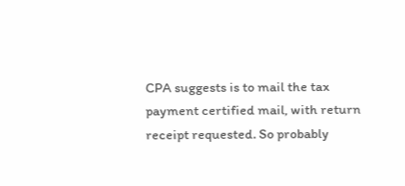CPA suggests is to mail the tax payment certified mail, with return receipt requested. So probably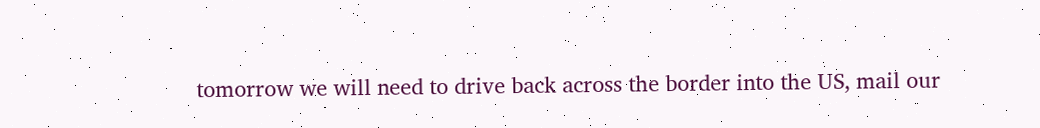tomorrow we will need to drive back across the border into the US, mail our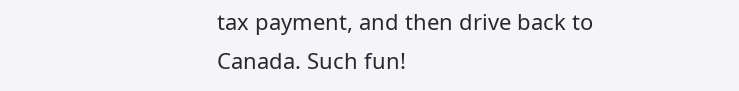tax payment, and then drive back to Canada. Such fun!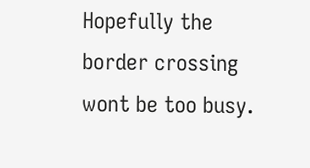Hopefully the border crossing wont be too busy.